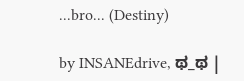...bro... (Destiny)

by INSANEdrive, ಥ_ಥ |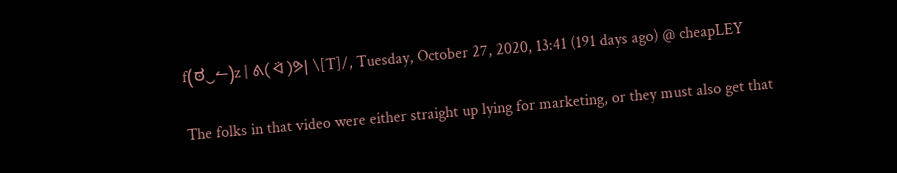f(ಠ‿↼)z | ᕕ( ᐛ )ᕗ| \[T]/, Tuesday, October 27, 2020, 13:41 (191 days ago) @ cheapLEY

The folks in that video were either straight up lying for marketing, or they must also get that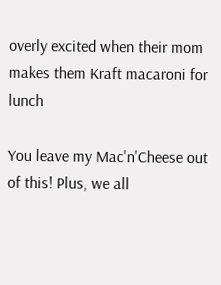overly excited when their mom makes them Kraft macaroni for lunch

You leave my Mac'n'Cheese out of this! Plus, we all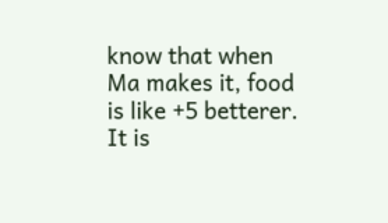know that when Ma makes it, food is like +5 betterer. It is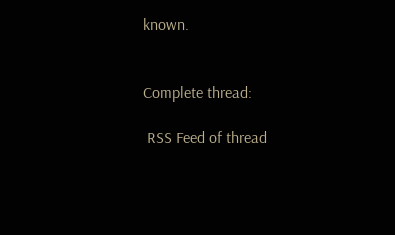known.


Complete thread:

 RSS Feed of thread